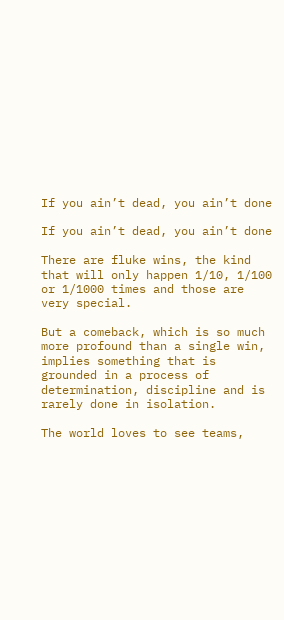If you ain’t dead, you ain’t done

If you ain’t dead, you ain’t done

There are fluke wins, the kind that will only happen 1/10, 1/100 or 1/1000 times and those are very special.

But a comeback, which is so much more profound than a single win, implies something that is grounded in a process of determination, discipline and is rarely done in isolation.

The world loves to see teams,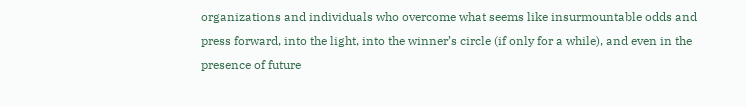organizations and individuals who overcome what seems like insurmountable odds and press forward, into the light, into the winner’s circle (if only for a while), and even in the presence of future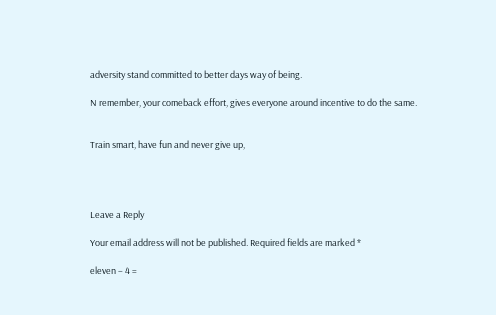adversity stand committed to better days way of being.

N remember, your comeback effort, gives everyone around incentive to do the same.


Train smart, have fun and never give up,




Leave a Reply

Your email address will not be published. Required fields are marked *

eleven − 4 =